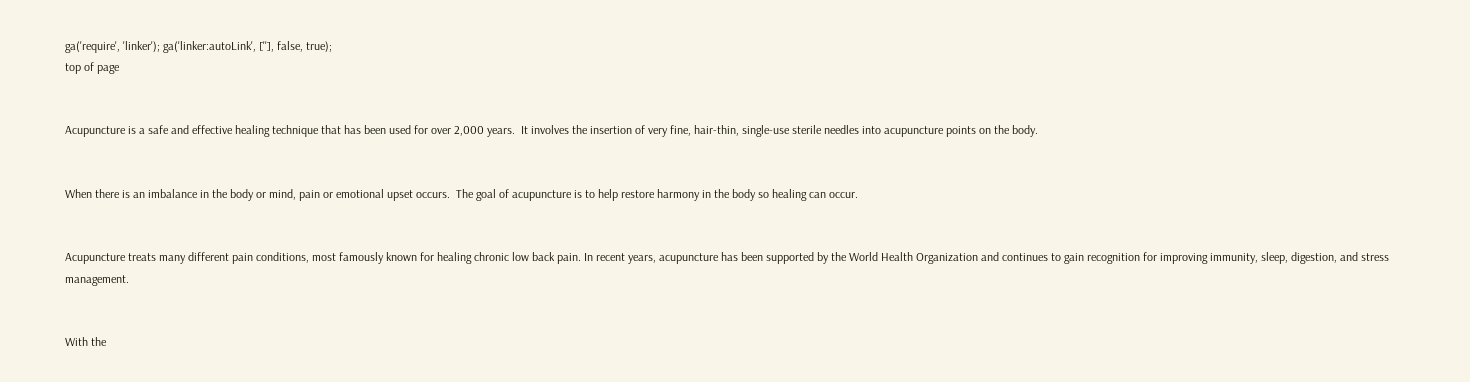ga('require', 'linker'); ga('linker:autoLink', [''], false, true);
top of page


Acupuncture is a safe and effective healing technique that has been used for over 2,000 years.  It involves the insertion of very fine, hair-thin, single-use sterile needles into acupuncture points on the body.


When there is an imbalance in the body or mind, pain or emotional upset occurs.  The goal of acupuncture is to help restore harmony in the body so healing can occur.


Acupuncture treats many different pain conditions, most famously known for healing chronic low back pain. In recent years, acupuncture has been supported by the World Health Organization and continues to gain recognition for improving immunity, sleep, digestion, and stress management.


With the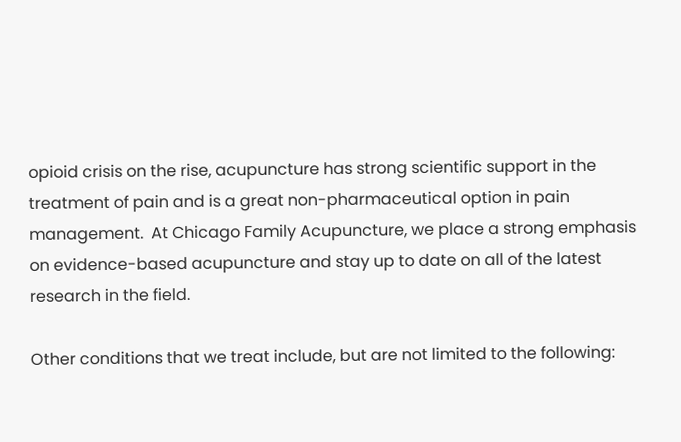opioid crisis on the rise, acupuncture has strong scientific support in the treatment of pain and is a great non-pharmaceutical option in pain management.  At Chicago Family Acupuncture, we place a strong emphasis on evidence-based acupuncture and stay up to date on all of the latest research in the field.

Other conditions that we treat include, but are not limited to the following: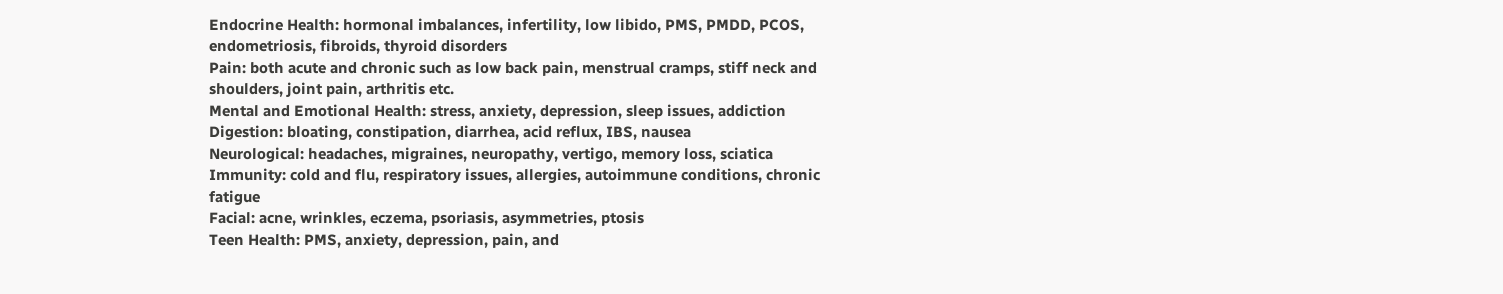Endocrine Health: hormonal imbalances, infertility, low libido, PMS, PMDD, PCOS, endometriosis, fibroids, thyroid disorders
Pain: both acute and chronic such as low back pain, menstrual cramps, stiff neck and shoulders, joint pain, arthritis etc.
Mental and Emotional Health: stress, anxiety, depression, sleep issues, addiction
Digestion: bloating, constipation, diarrhea, acid reflux, IBS, nausea
Neurological: headaches, migraines, neuropathy, vertigo, memory loss, sciatica
Immunity: cold and flu, respiratory issues, allergies, autoimmune conditions, chronic fatigue
Facial: acne, wrinkles, eczema, psoriasis, asymmetries, ptosis
Teen Health: PMS, anxiety, depression, pain, and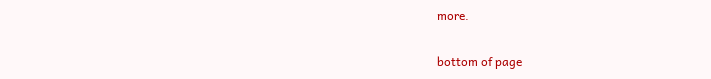more.

bottom of page